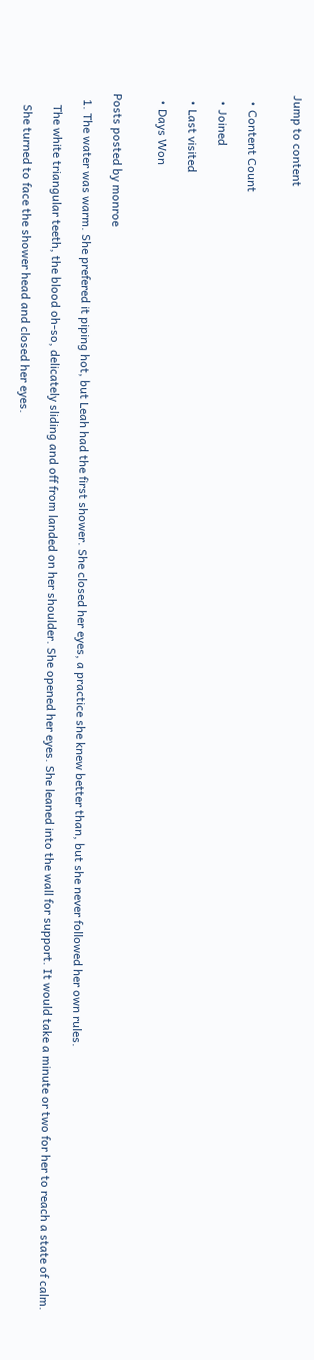Jump to content


  • Content Count

  • Joined

  • Last visited

  • Days Won


Posts posted by monroe

  1. The water was warm. She prefered it piping hot, but Leah had the first shower. She closed her eyes, a practice she knew better than, but she never followed her own rules.

    The white triangular teeth, the blood oh-so, delicately sliding and off from landed on her shoulder. She opened her eyes. She leaned into the wall for support. It would take a minute or two for her to reach a state of calm.

    She turned to face the shower head and closed her eyes.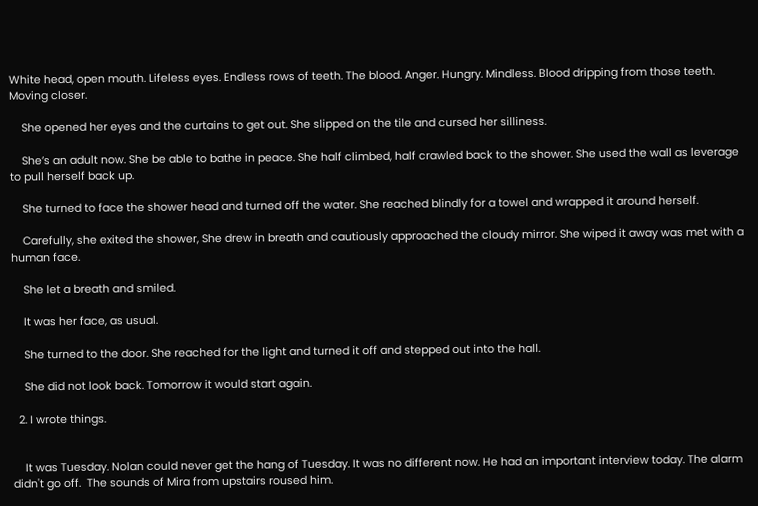White head, open mouth. Lifeless eyes. Endless rows of teeth. The blood. Anger. Hungry. Mindless. Blood dripping from those teeth. Moving closer.

    She opened her eyes and the curtains to get out. She slipped on the tile and cursed her silliness.

    She’s an adult now. She be able to bathe in peace. She half climbed, half crawled back to the shower. She used the wall as leverage to pull herself back up.

    She turned to face the shower head and turned off the water. She reached blindly for a towel and wrapped it around herself.

    Carefully, she exited the shower, She drew in breath and cautiously approached the cloudy mirror. She wiped it away was met with a human face.

    She let a breath and smiled.

    It was her face, as usual.

    She turned to the door. She reached for the light and turned it off and stepped out into the hall.

    She did not look back. Tomorrow it would start again.

  2. I wrote things.


    It was Tuesday. Nolan could never get the hang of Tuesday. It was no different now. He had an important interview today. The alarm didn't go off.  The sounds of Mira from upstairs roused him.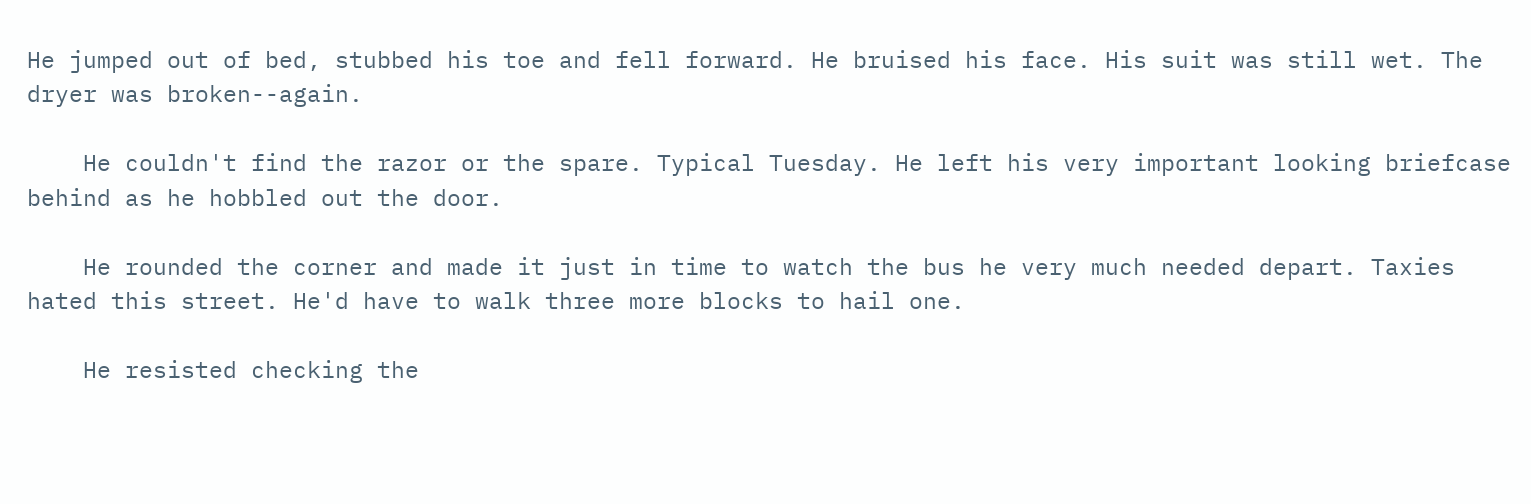He jumped out of bed, stubbed his toe and fell forward. He bruised his face. His suit was still wet. The dryer was broken--again.

    He couldn't find the razor or the spare. Typical Tuesday. He left his very important looking briefcase behind as he hobbled out the door.

    He rounded the corner and made it just in time to watch the bus he very much needed depart. Taxies hated this street. He'd have to walk three more blocks to hail one.

    He resisted checking the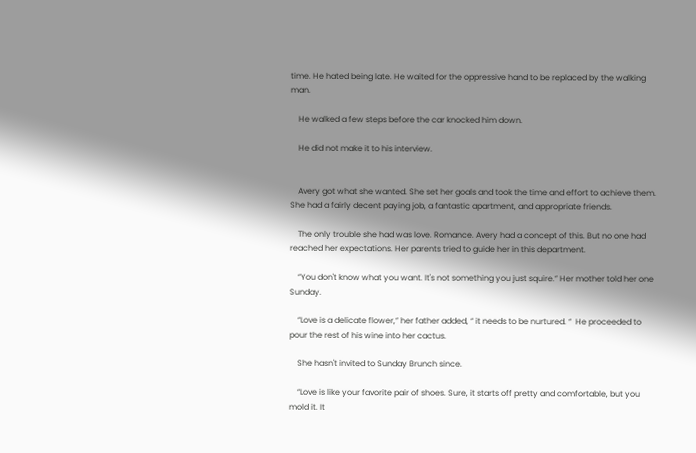time. He hated being late. He waited for the oppressive hand to be replaced by the walking man.

    He walked a few steps before the car knocked him down.

    He did not make it to his interview.


    Avery got what she wanted. She set her goals and took the time and effort to achieve them. She had a fairly decent paying job, a fantastic apartment, and appropriate friends.

    The only trouble she had was love. Romance. Avery had a concept of this. But no one had reached her expectations. Her parents tried to guide her in this department.

    “You don't know what you want. It's not something you just squire.” Her mother told her one Sunday.

    “Love is a delicate flower,” her father added, “ it needs to be nurtured. “  He proceeded to pour the rest of his wine into her cactus.

    She hasn't invited to Sunday Brunch since.

    “Love is like your favorite pair of shoes. Sure, it starts off pretty and comfortable, but you mold it. It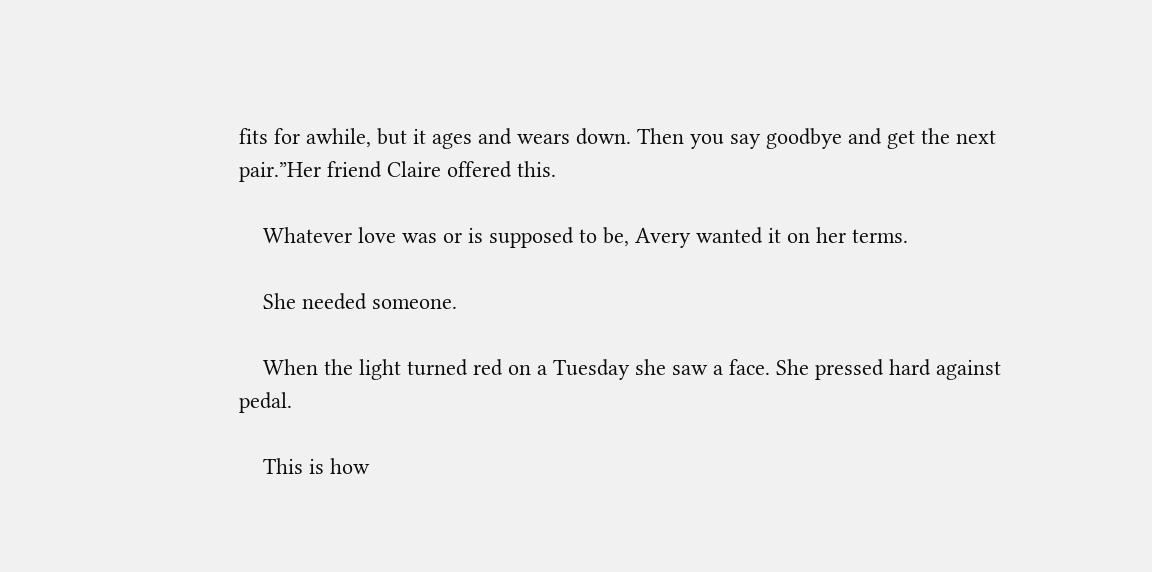fits for awhile, but it ages and wears down. Then you say goodbye and get the next pair.”Her friend Claire offered this.

    Whatever love was or is supposed to be, Avery wanted it on her terms.

    She needed someone.

    When the light turned red on a Tuesday she saw a face. She pressed hard against pedal.

    This is how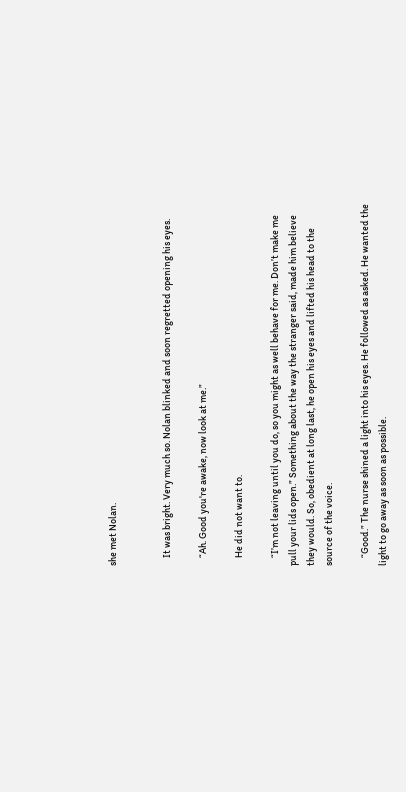she met Nolan.


    It was bright. Very much so. Nolan blinked and soon regretted opening his eyes.

    “Ah. Good you're awake, now look at me.”

    He did not want to.

    “I’m not leaving until you do, so you might as well behave for me. Don’t make me pull your lids open.” Something about the way the stranger said, made him believe they would. So, obedient at long last, he open his eyes and lifted his head to the source of the voice.

    “Good.” The nurse shined a light into his eyes. He followed as asked. He wanted the light to go away as soon as possible.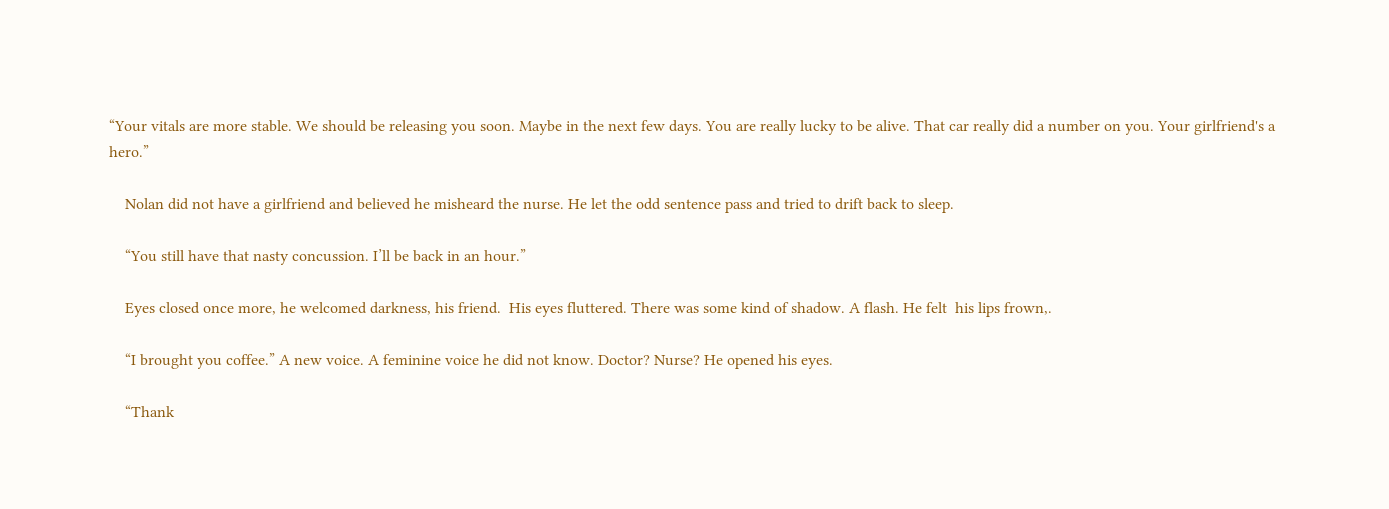“Your vitals are more stable. We should be releasing you soon. Maybe in the next few days. You are really lucky to be alive. That car really did a number on you. Your girlfriend's a hero.”

    Nolan did not have a girlfriend and believed he misheard the nurse. He let the odd sentence pass and tried to drift back to sleep.

    “You still have that nasty concussion. I’ll be back in an hour.”

    Eyes closed once more, he welcomed darkness, his friend.  His eyes fluttered. There was some kind of shadow. A flash. He felt  his lips frown,.

    “I brought you coffee.” A new voice. A feminine voice he did not know. Doctor? Nurse? He opened his eyes.

    “Thank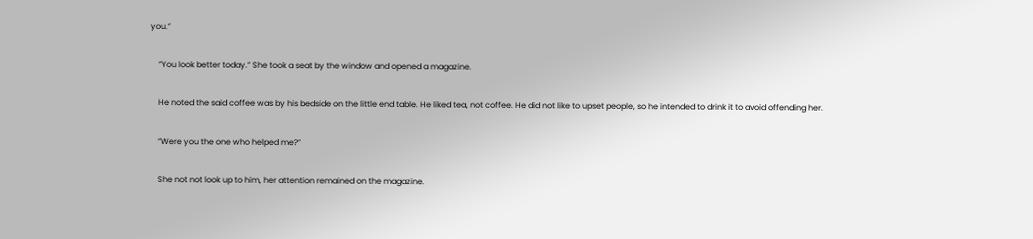you.”

    “You look better today.” She took a seat by the window and opened a magazine.

    He noted the said coffee was by his bedside on the little end table. He liked tea, not coffee. He did not like to upset people, so he intended to drink it to avoid offending her.

    “Were you the one who helped me?”

    She not not look up to him, her attention remained on the magazine.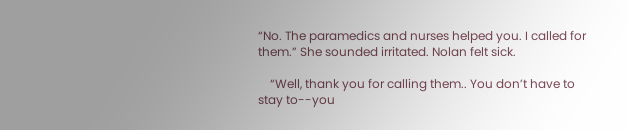“No. The paramedics and nurses helped you. I called for them.” She sounded irritated. Nolan felt sick.

    “Well, thank you for calling them.. You don’t have to stay to--you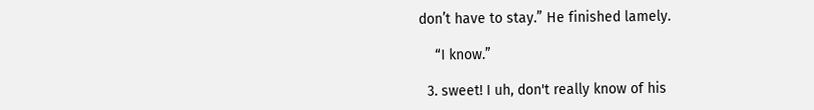don’t have to stay.” He finished lamely.

    “I know.”

  3. sweet! I uh, don't really know of his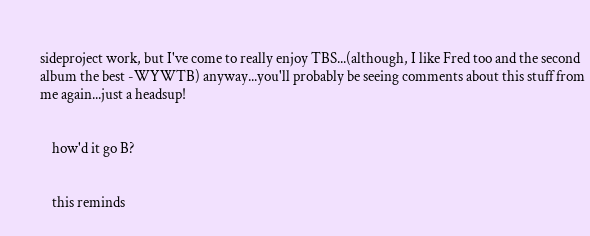sideproject work, but I've come to really enjoy TBS...(although, I like Fred too and the second album the best -WYWTB) anyway...you'll probably be seeing comments about this stuff from me again...just a headsup!


    how'd it go B?


    this reminds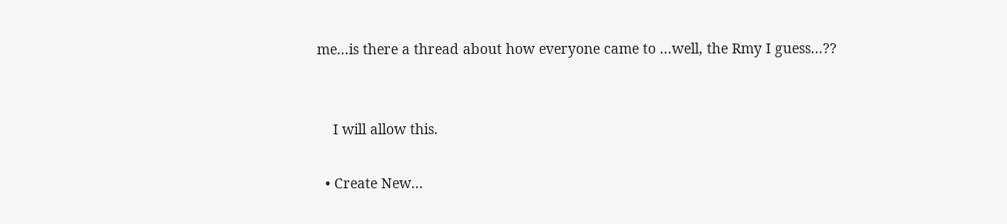me...is there a thread about how everyone came to ...well, the Rmy I guess...??


    I will allow this.

  • Create New...